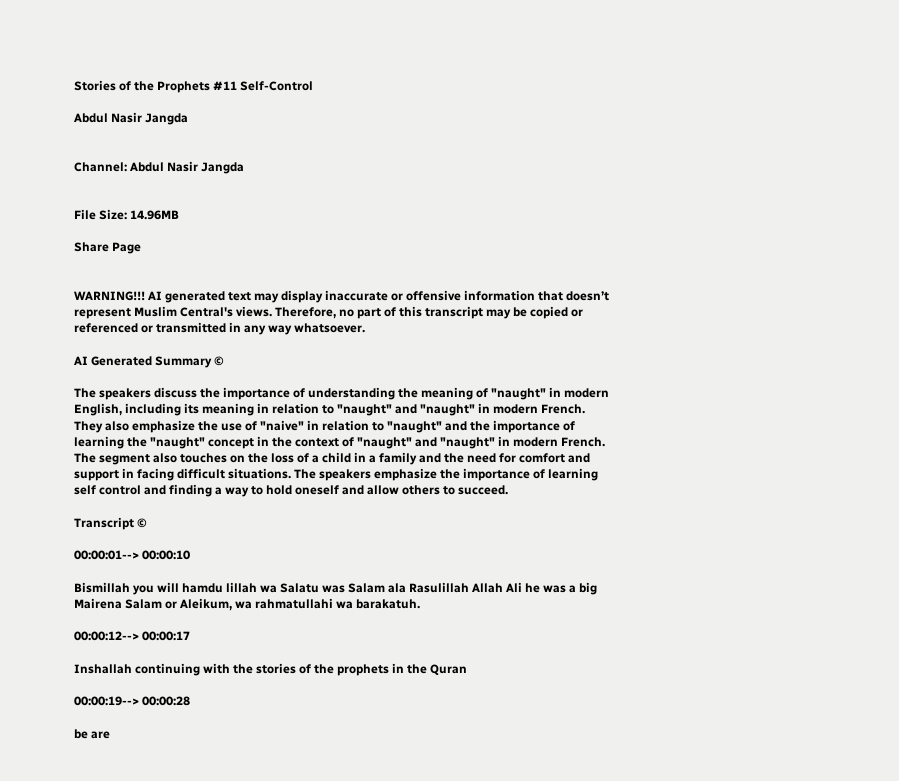Stories of the Prophets #11 Self-Control

Abdul Nasir Jangda


Channel: Abdul Nasir Jangda


File Size: 14.96MB

Share Page


WARNING!!! AI generated text may display inaccurate or offensive information that doesn’t represent Muslim Central's views. Therefore, no part of this transcript may be copied or referenced or transmitted in any way whatsoever.

AI Generated Summary ©

The speakers discuss the importance of understanding the meaning of "naught" in modern English, including its meaning in relation to "naught" and "naught" in modern French. They also emphasize the use of "naive" in relation to "naught" and the importance of learning the "naught" concept in the context of "naught" and "naught" in modern French. The segment also touches on the loss of a child in a family and the need for comfort and support in facing difficult situations. The speakers emphasize the importance of learning self control and finding a way to hold oneself and allow others to succeed.

Transcript ©

00:00:01--> 00:00:10

Bismillah you will hamdu lillah wa Salatu was Salam ala Rasulillah Allah Ali he was a big Mairena Salam or Aleikum, wa rahmatullahi wa barakatuh.

00:00:12--> 00:00:17

Inshallah continuing with the stories of the prophets in the Quran

00:00:19--> 00:00:28

be are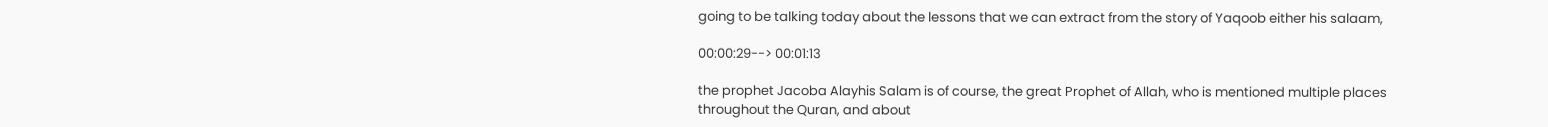going to be talking today about the lessons that we can extract from the story of Yaqoob either his salaam,

00:00:29--> 00:01:13

the prophet Jacoba Alayhis Salam is of course, the great Prophet of Allah, who is mentioned multiple places throughout the Quran, and about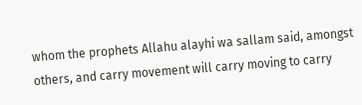whom the prophets Allahu alayhi wa sallam said, amongst others, and carry movement will carry moving to carry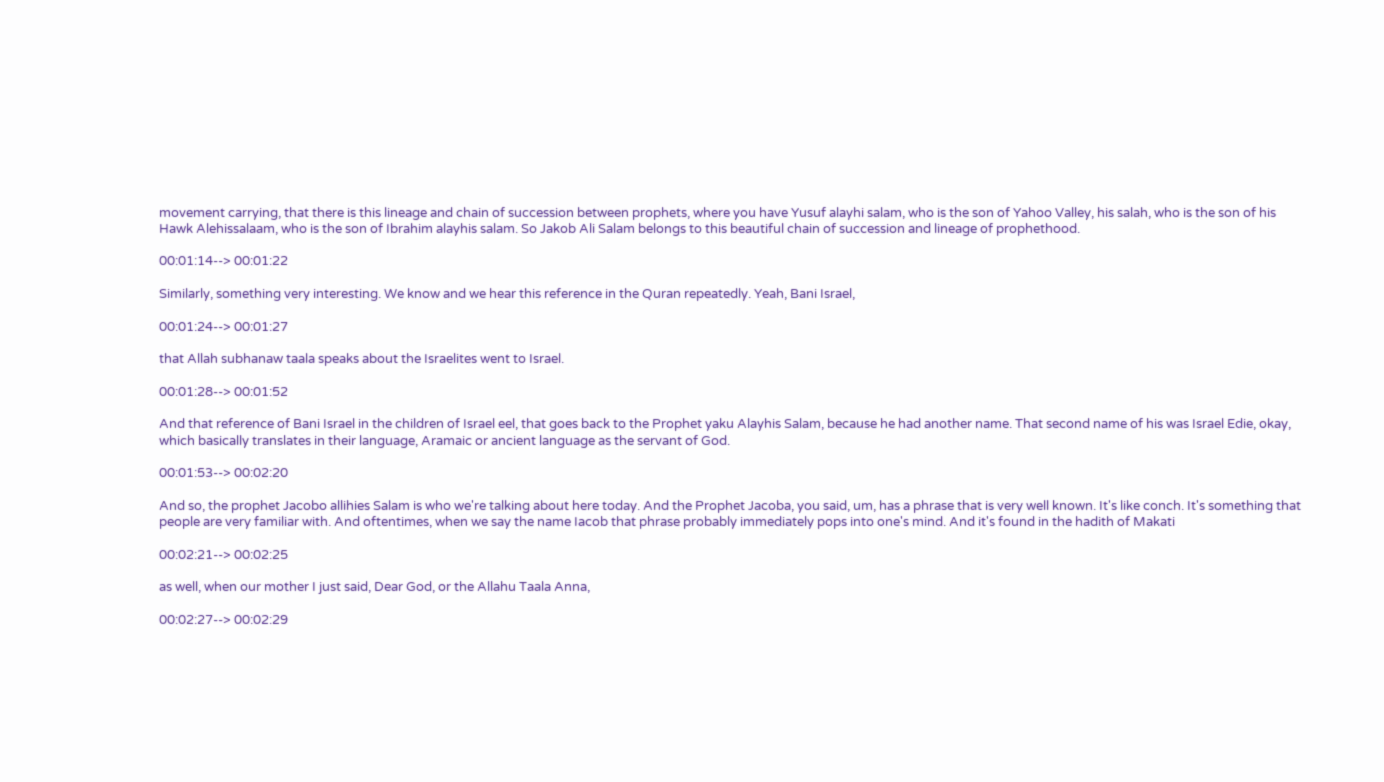movement carrying, that there is this lineage and chain of succession between prophets, where you have Yusuf alayhi salam, who is the son of Yahoo Valley, his salah, who is the son of his Hawk Alehissalaam, who is the son of Ibrahim alayhis salam. So Jakob Ali Salam belongs to this beautiful chain of succession and lineage of prophethood.

00:01:14--> 00:01:22

Similarly, something very interesting. We know and we hear this reference in the Quran repeatedly. Yeah, Bani Israel,

00:01:24--> 00:01:27

that Allah subhanaw taala speaks about the Israelites went to Israel.

00:01:28--> 00:01:52

And that reference of Bani Israel in the children of Israel eel, that goes back to the Prophet yaku Alayhis Salam, because he had another name. That second name of his was Israel Edie, okay, which basically translates in their language, Aramaic or ancient language as the servant of God.

00:01:53--> 00:02:20

And so, the prophet Jacobo allihies Salam is who we're talking about here today. And the Prophet Jacoba, you said, um, has a phrase that is very well known. It's like conch. It's something that people are very familiar with. And oftentimes, when we say the name Iacob that phrase probably immediately pops into one's mind. And it's found in the hadith of Makati

00:02:21--> 00:02:25

as well, when our mother I just said, Dear God, or the Allahu Taala Anna,

00:02:27--> 00:02:29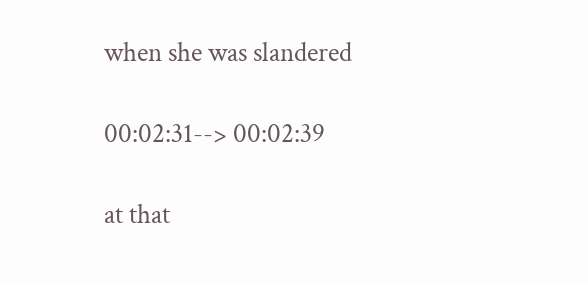when she was slandered

00:02:31--> 00:02:39

at that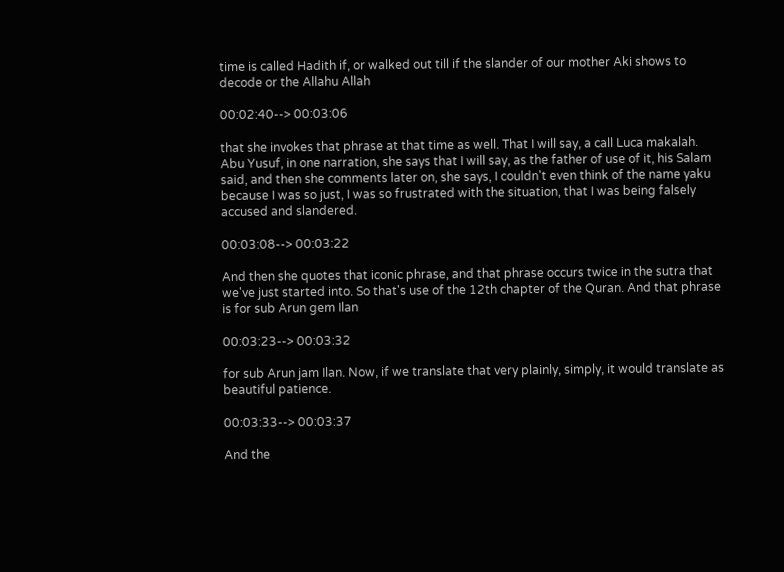time is called Hadith if, or walked out till if the slander of our mother Aki shows to decode or the Allahu Allah

00:02:40--> 00:03:06

that she invokes that phrase at that time as well. That I will say, a call Luca makalah. Abu Yusuf, in one narration, she says that I will say, as the father of use of it, his Salam said, and then she comments later on, she says, I couldn't even think of the name yaku because I was so just, I was so frustrated with the situation, that I was being falsely accused and slandered.

00:03:08--> 00:03:22

And then she quotes that iconic phrase, and that phrase occurs twice in the sutra that we've just started into. So that's use of the 12th chapter of the Quran. And that phrase is for sub Arun gem Ilan

00:03:23--> 00:03:32

for sub Arun jam Ilan. Now, if we translate that very plainly, simply, it would translate as beautiful patience.

00:03:33--> 00:03:37

And the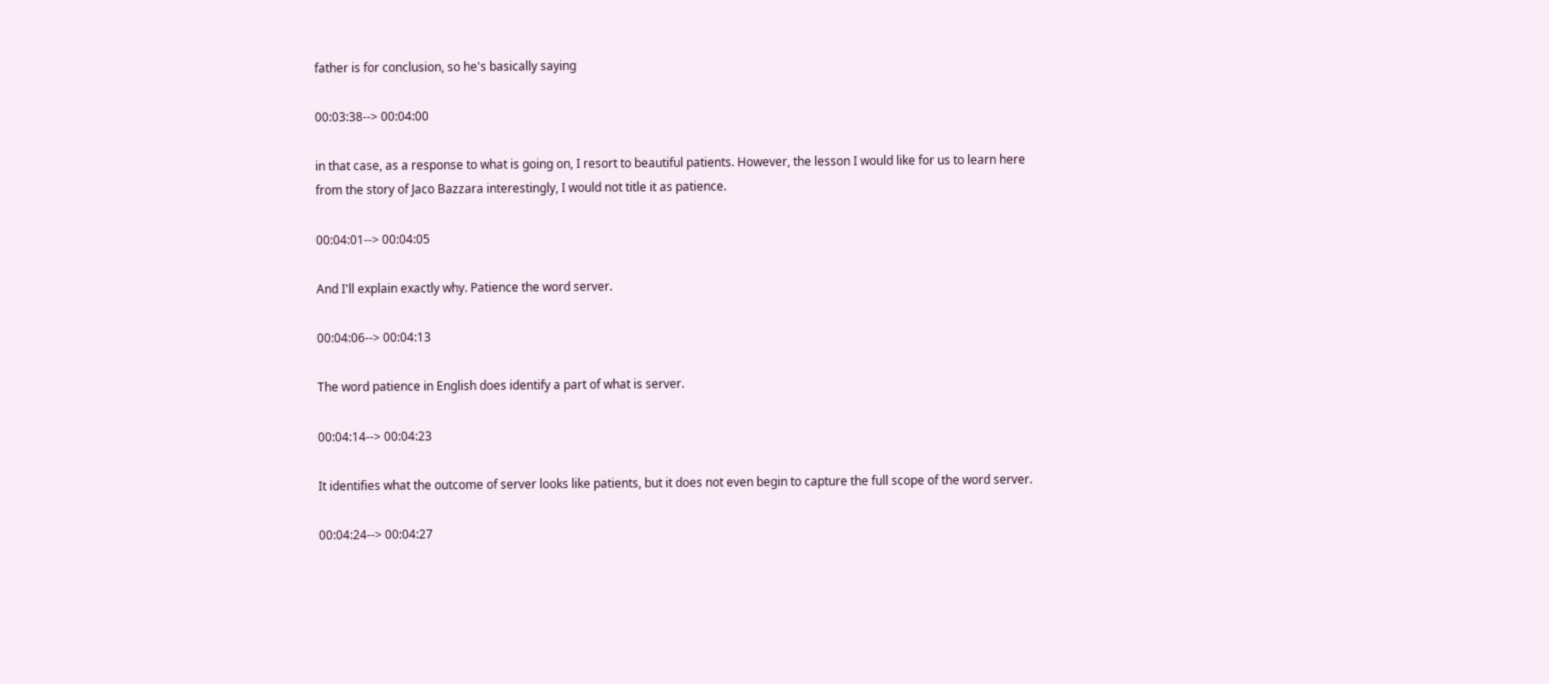father is for conclusion, so he's basically saying

00:03:38--> 00:04:00

in that case, as a response to what is going on, I resort to beautiful patients. However, the lesson I would like for us to learn here from the story of Jaco Bazzara interestingly, I would not title it as patience.

00:04:01--> 00:04:05

And I'll explain exactly why. Patience the word server.

00:04:06--> 00:04:13

The word patience in English does identify a part of what is server.

00:04:14--> 00:04:23

It identifies what the outcome of server looks like patients, but it does not even begin to capture the full scope of the word server.

00:04:24--> 00:04:27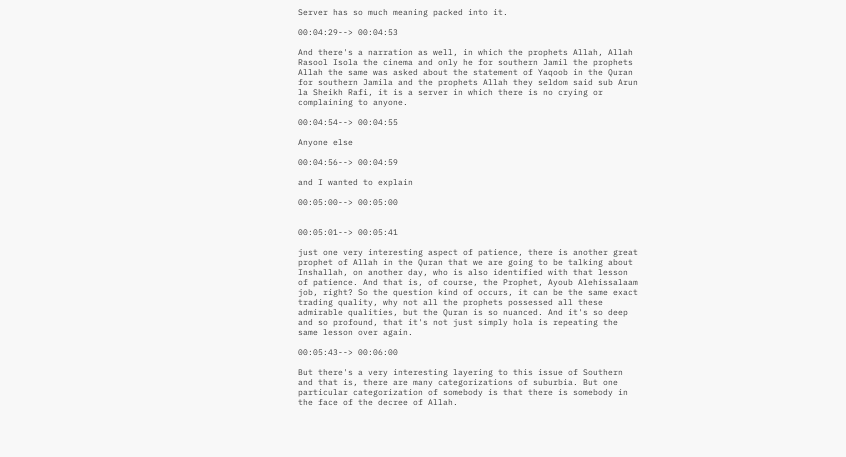Server has so much meaning packed into it.

00:04:29--> 00:04:53

And there's a narration as well, in which the prophets Allah, Allah Rasool Isola the cinema and only he for southern Jamil the prophets Allah the same was asked about the statement of Yaqoob in the Quran for southern Jamila and the prophets Allah they seldom said sub Arun la Sheikh Rafi, it is a server in which there is no crying or complaining to anyone.

00:04:54--> 00:04:55

Anyone else

00:04:56--> 00:04:59

and I wanted to explain

00:05:00--> 00:05:00


00:05:01--> 00:05:41

just one very interesting aspect of patience, there is another great prophet of Allah in the Quran that we are going to be talking about Inshallah, on another day, who is also identified with that lesson of patience. And that is, of course, the Prophet, Ayoub Alehissalaam job, right? So the question kind of occurs, it can be the same exact trading quality, why not all the prophets possessed all these admirable qualities, but the Quran is so nuanced. And it's so deep and so profound, that it's not just simply hola is repeating the same lesson over again.

00:05:43--> 00:06:00

But there's a very interesting layering to this issue of Southern and that is, there are many categorizations of suburbia. But one particular categorization of somebody is that there is somebody in the face of the decree of Allah.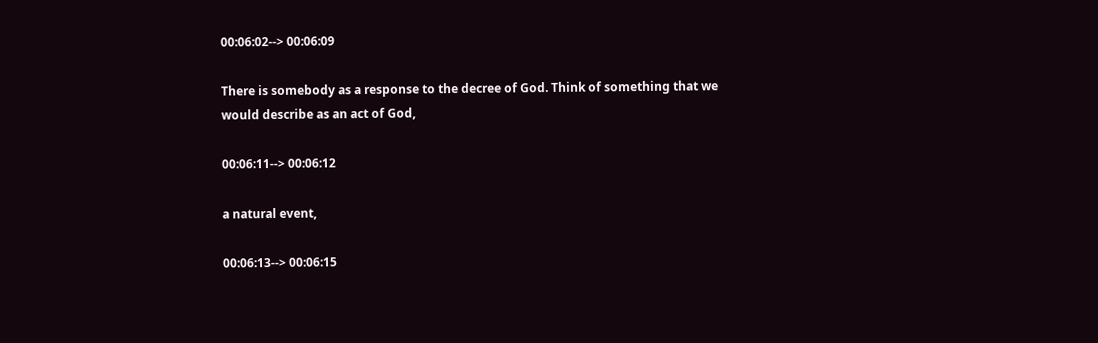00:06:02--> 00:06:09

There is somebody as a response to the decree of God. Think of something that we would describe as an act of God,

00:06:11--> 00:06:12

a natural event,

00:06:13--> 00:06:15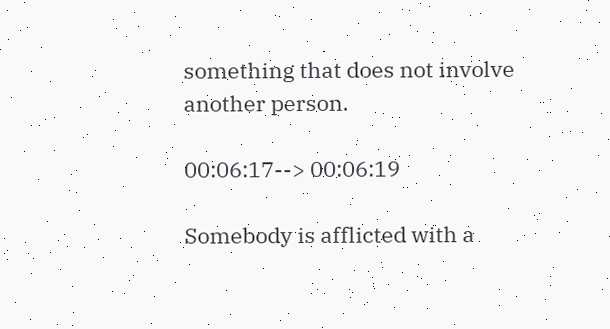something that does not involve another person.

00:06:17--> 00:06:19

Somebody is afflicted with a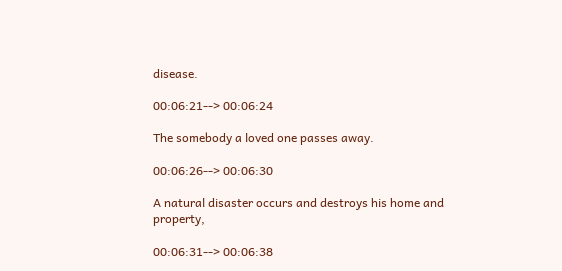disease.

00:06:21--> 00:06:24

The somebody a loved one passes away.

00:06:26--> 00:06:30

A natural disaster occurs and destroys his home and property,

00:06:31--> 00:06:38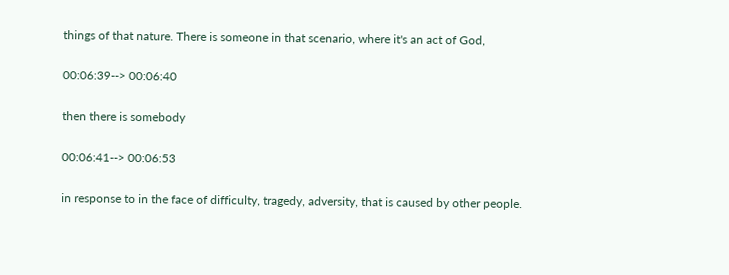things of that nature. There is someone in that scenario, where it's an act of God,

00:06:39--> 00:06:40

then there is somebody

00:06:41--> 00:06:53

in response to in the face of difficulty, tragedy, adversity, that is caused by other people.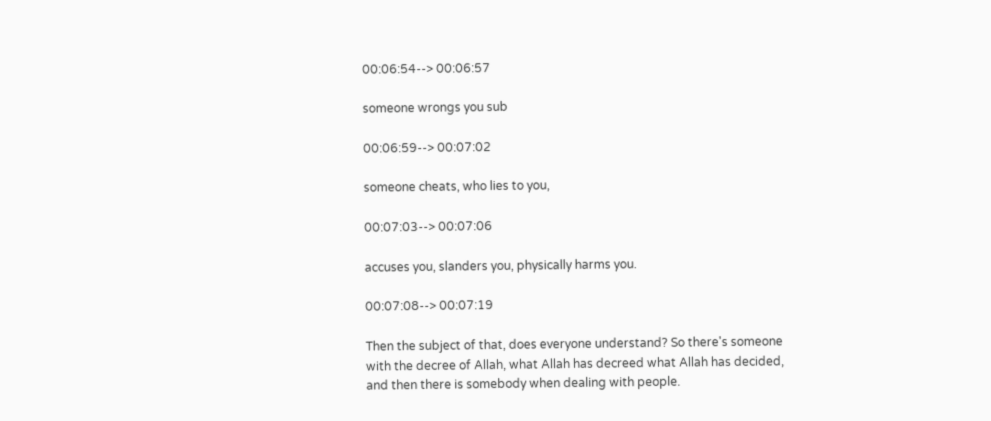00:06:54--> 00:06:57

someone wrongs you sub

00:06:59--> 00:07:02

someone cheats, who lies to you,

00:07:03--> 00:07:06

accuses you, slanders you, physically harms you.

00:07:08--> 00:07:19

Then the subject of that, does everyone understand? So there's someone with the decree of Allah, what Allah has decreed what Allah has decided, and then there is somebody when dealing with people.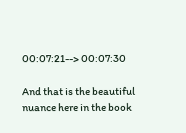00:07:21--> 00:07:30

And that is the beautiful nuance here in the book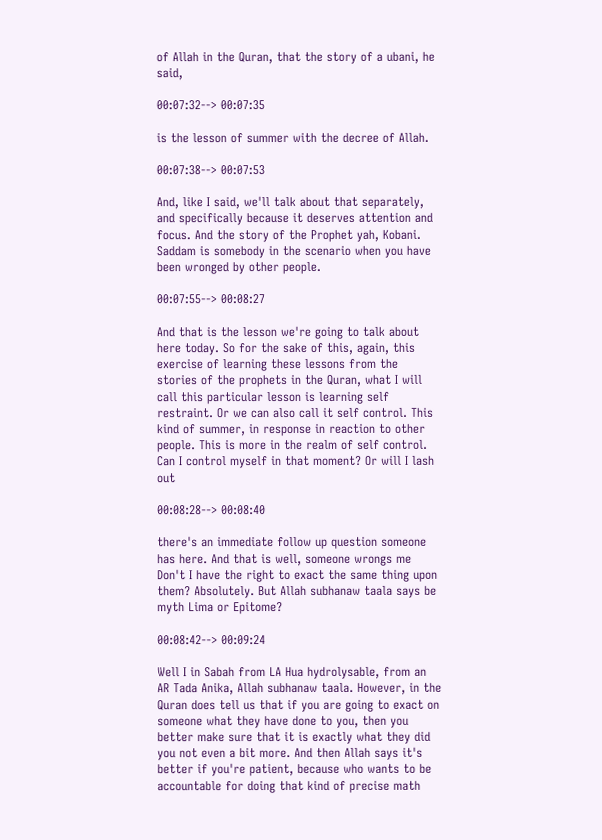of Allah in the Quran, that the story of a ubani, he said,

00:07:32--> 00:07:35

is the lesson of summer with the decree of Allah.

00:07:38--> 00:07:53

And, like I said, we'll talk about that separately, and specifically because it deserves attention and focus. And the story of the Prophet yah, Kobani. Saddam is somebody in the scenario when you have been wronged by other people.

00:07:55--> 00:08:27

And that is the lesson we're going to talk about here today. So for the sake of this, again, this exercise of learning these lessons from the stories of the prophets in the Quran, what I will call this particular lesson is learning self restraint. Or we can also call it self control. This kind of summer, in response in reaction to other people. This is more in the realm of self control. Can I control myself in that moment? Or will I lash out

00:08:28--> 00:08:40

there's an immediate follow up question someone has here. And that is well, someone wrongs me Don't I have the right to exact the same thing upon them? Absolutely. But Allah subhanaw taala says be myth Lima or Epitome?

00:08:42--> 00:09:24

Well I in Sabah from LA Hua hydrolysable, from an AR Tada Anika, Allah subhanaw taala. However, in the Quran does tell us that if you are going to exact on someone what they have done to you, then you better make sure that it is exactly what they did you not even a bit more. And then Allah says it's better if you're patient, because who wants to be accountable for doing that kind of precise math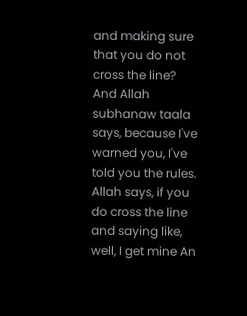and making sure that you do not cross the line? And Allah subhanaw taala says, because I've warned you, I've told you the rules. Allah says, if you do cross the line and saying like, well, I get mine An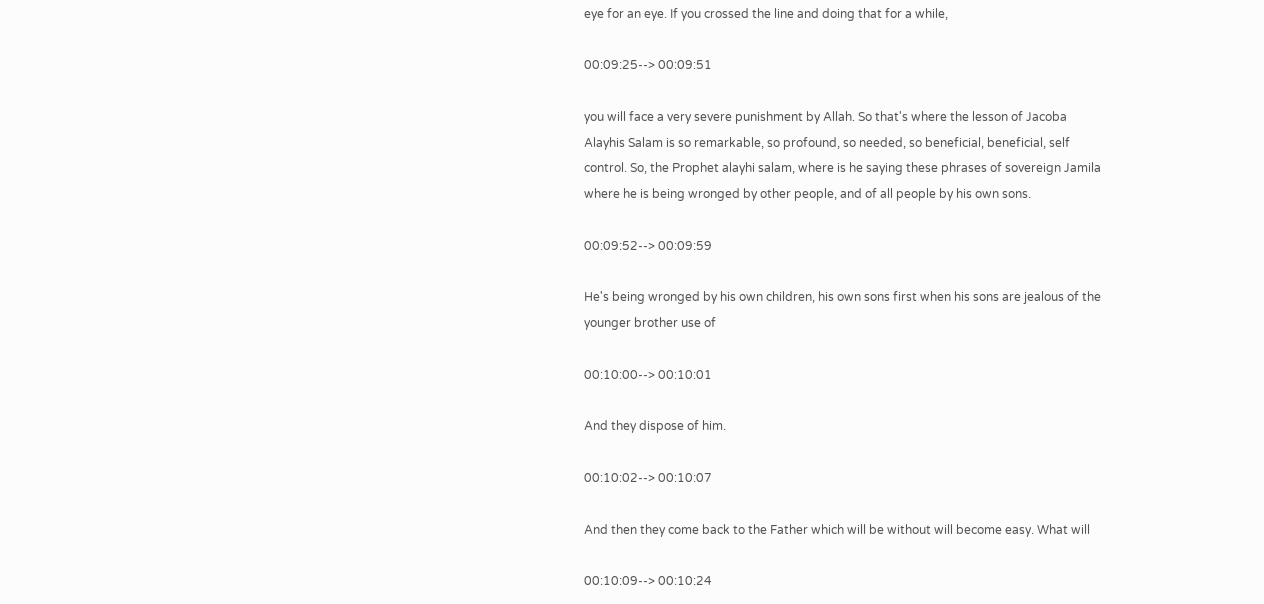eye for an eye. If you crossed the line and doing that for a while,

00:09:25--> 00:09:51

you will face a very severe punishment by Allah. So that's where the lesson of Jacoba Alayhis Salam is so remarkable, so profound, so needed, so beneficial, beneficial, self control. So, the Prophet alayhi salam, where is he saying these phrases of sovereign Jamila where he is being wronged by other people, and of all people by his own sons.

00:09:52--> 00:09:59

He's being wronged by his own children, his own sons first when his sons are jealous of the younger brother use of

00:10:00--> 00:10:01

And they dispose of him.

00:10:02--> 00:10:07

And then they come back to the Father which will be without will become easy. What will

00:10:09--> 00:10:24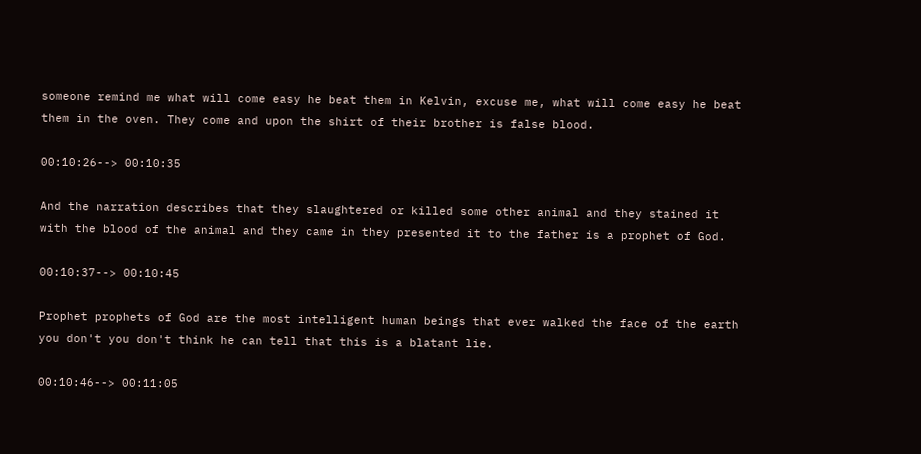someone remind me what will come easy he beat them in Kelvin, excuse me, what will come easy he beat them in the oven. They come and upon the shirt of their brother is false blood.

00:10:26--> 00:10:35

And the narration describes that they slaughtered or killed some other animal and they stained it with the blood of the animal and they came in they presented it to the father is a prophet of God.

00:10:37--> 00:10:45

Prophet prophets of God are the most intelligent human beings that ever walked the face of the earth you don't you don't think he can tell that this is a blatant lie.

00:10:46--> 00:11:05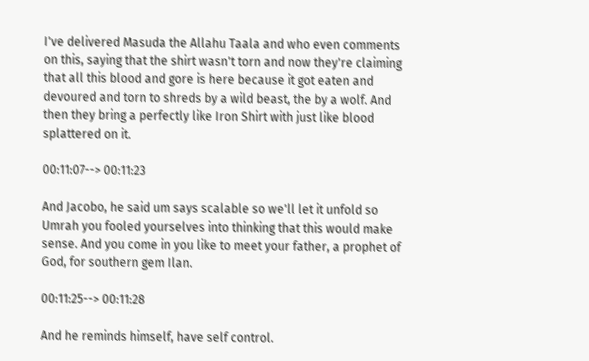I've delivered Masuda the Allahu Taala and who even comments on this, saying that the shirt wasn't torn and now they're claiming that all this blood and gore is here because it got eaten and devoured and torn to shreds by a wild beast, the by a wolf. And then they bring a perfectly like Iron Shirt with just like blood splattered on it.

00:11:07--> 00:11:23

And Jacobo, he said um says scalable so we'll let it unfold so Umrah you fooled yourselves into thinking that this would make sense. And you come in you like to meet your father, a prophet of God, for southern gem Ilan.

00:11:25--> 00:11:28

And he reminds himself, have self control.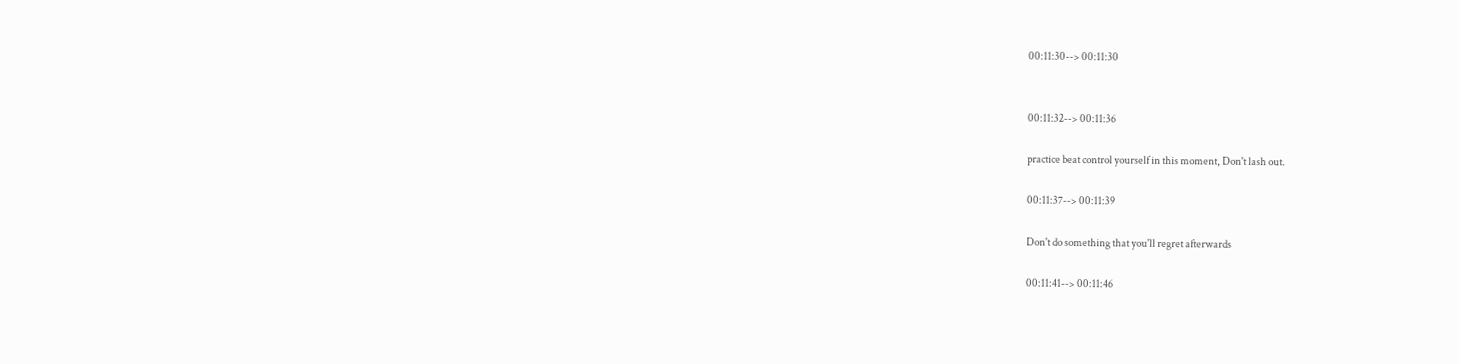00:11:30--> 00:11:30


00:11:32--> 00:11:36

practice beat control yourself in this moment, Don't lash out.

00:11:37--> 00:11:39

Don't do something that you'll regret afterwards

00:11:41--> 00:11:46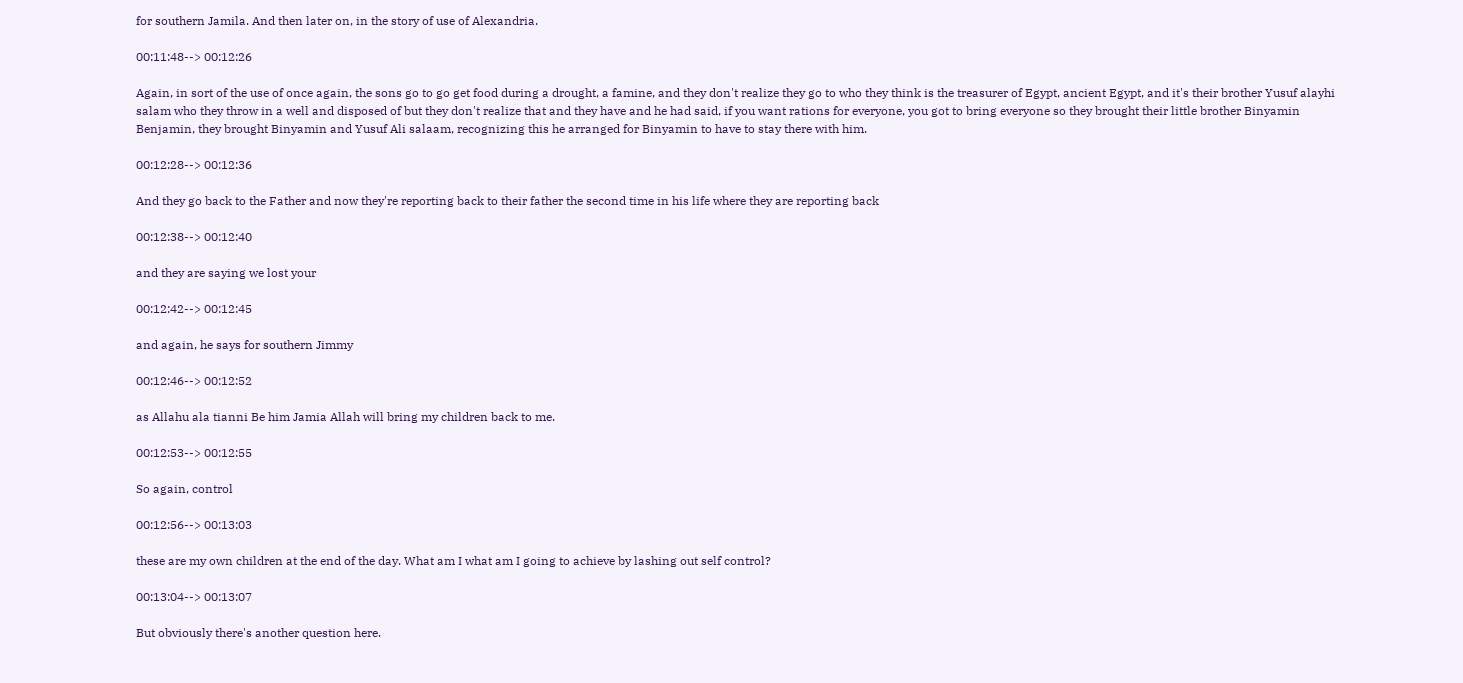for southern Jamila. And then later on, in the story of use of Alexandria.

00:11:48--> 00:12:26

Again, in sort of the use of once again, the sons go to go get food during a drought, a famine, and they don't realize they go to who they think is the treasurer of Egypt, ancient Egypt, and it's their brother Yusuf alayhi salam who they throw in a well and disposed of but they don't realize that and they have and he had said, if you want rations for everyone, you got to bring everyone so they brought their little brother Binyamin Benjamin, they brought Binyamin and Yusuf Ali salaam, recognizing this he arranged for Binyamin to have to stay there with him.

00:12:28--> 00:12:36

And they go back to the Father and now they're reporting back to their father the second time in his life where they are reporting back

00:12:38--> 00:12:40

and they are saying we lost your

00:12:42--> 00:12:45

and again, he says for southern Jimmy

00:12:46--> 00:12:52

as Allahu ala tianni Be him Jamia Allah will bring my children back to me.

00:12:53--> 00:12:55

So again, control

00:12:56--> 00:13:03

these are my own children at the end of the day. What am I what am I going to achieve by lashing out self control?

00:13:04--> 00:13:07

But obviously there's another question here.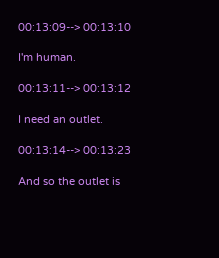00:13:09--> 00:13:10

I'm human.

00:13:11--> 00:13:12

I need an outlet.

00:13:14--> 00:13:23

And so the outlet is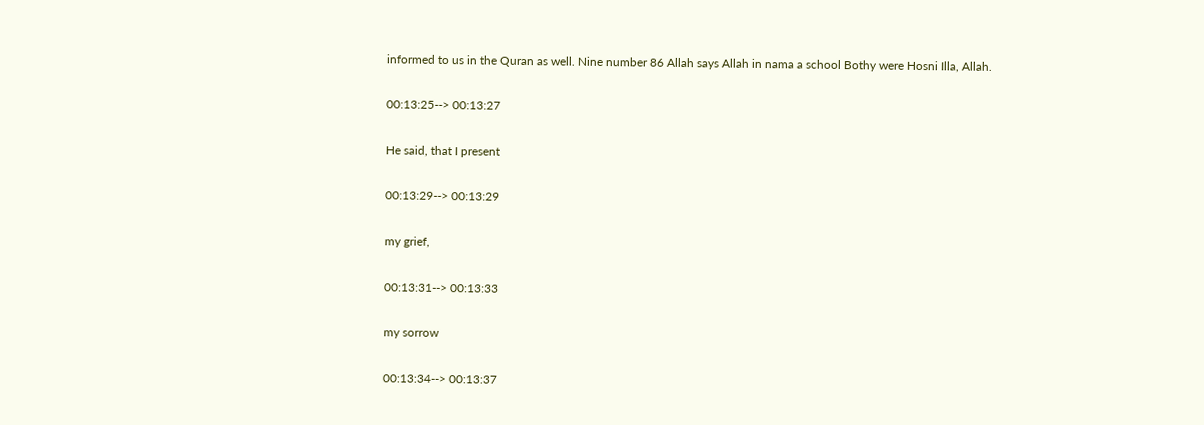informed to us in the Quran as well. Nine number 86 Allah says Allah in nama a school Bothy were Hosni Illa, Allah.

00:13:25--> 00:13:27

He said, that I present

00:13:29--> 00:13:29

my grief,

00:13:31--> 00:13:33

my sorrow

00:13:34--> 00:13:37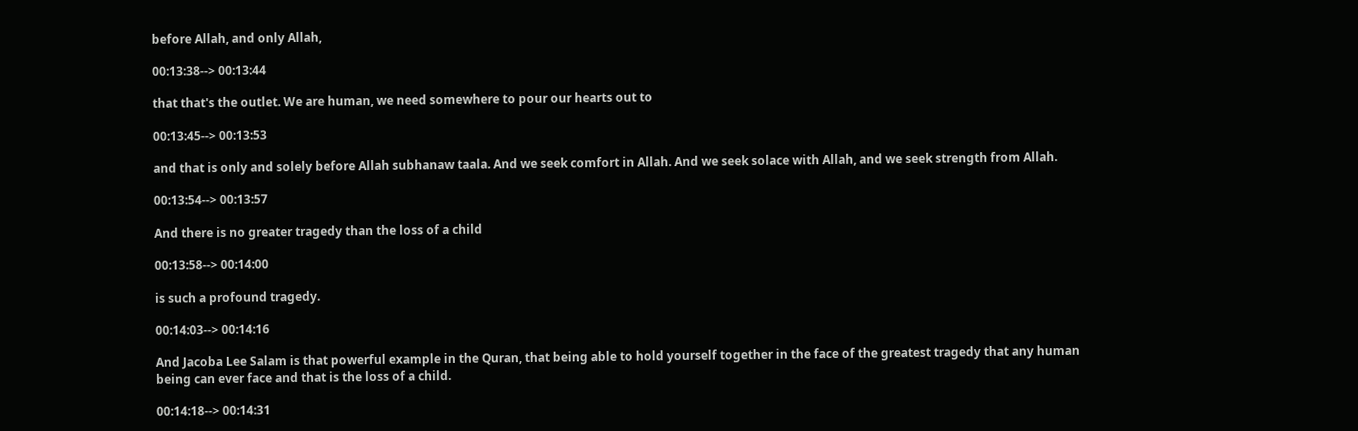before Allah, and only Allah,

00:13:38--> 00:13:44

that that's the outlet. We are human, we need somewhere to pour our hearts out to

00:13:45--> 00:13:53

and that is only and solely before Allah subhanaw taala. And we seek comfort in Allah. And we seek solace with Allah, and we seek strength from Allah.

00:13:54--> 00:13:57

And there is no greater tragedy than the loss of a child

00:13:58--> 00:14:00

is such a profound tragedy.

00:14:03--> 00:14:16

And Jacoba Lee Salam is that powerful example in the Quran, that being able to hold yourself together in the face of the greatest tragedy that any human being can ever face and that is the loss of a child.

00:14:18--> 00:14:31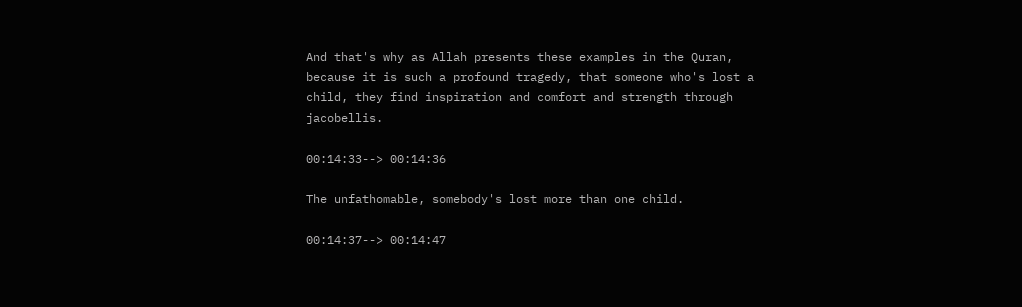And that's why as Allah presents these examples in the Quran, because it is such a profound tragedy, that someone who's lost a child, they find inspiration and comfort and strength through jacobellis.

00:14:33--> 00:14:36

The unfathomable, somebody's lost more than one child.

00:14:37--> 00:14:47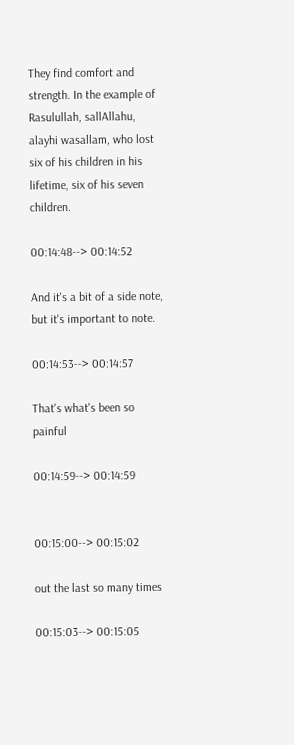They find comfort and strength. In the example of Rasulullah, sallAllahu, alayhi wasallam, who lost six of his children in his lifetime, six of his seven children.

00:14:48--> 00:14:52

And it's a bit of a side note, but it's important to note.

00:14:53--> 00:14:57

That's what's been so painful

00:14:59--> 00:14:59


00:15:00--> 00:15:02

out the last so many times

00:15:03--> 00:15:05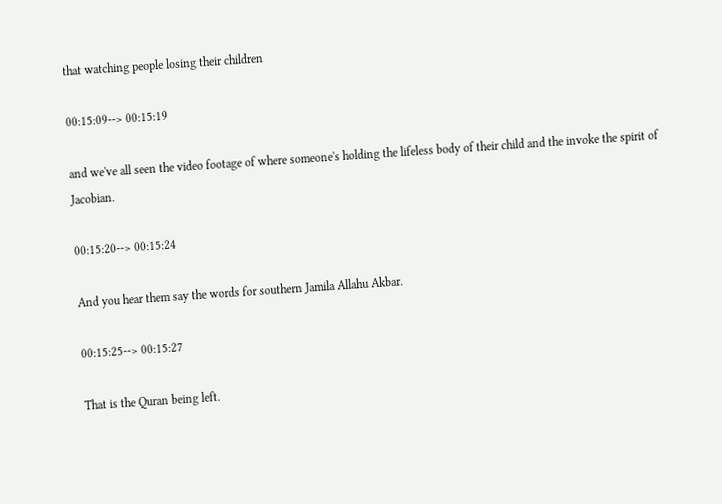that watching people losing their children

00:15:09--> 00:15:19

and we've all seen the video footage of where someone's holding the lifeless body of their child and the invoke the spirit of Jacobian.

00:15:20--> 00:15:24

And you hear them say the words for southern Jamila Allahu Akbar.

00:15:25--> 00:15:27

That is the Quran being left.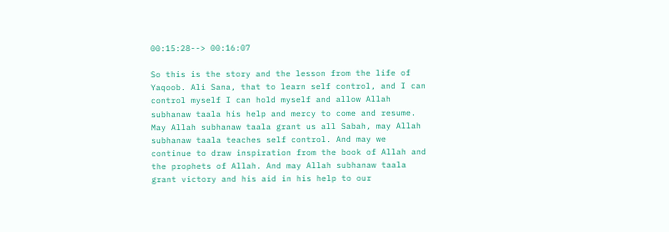00:15:28--> 00:16:07

So this is the story and the lesson from the life of Yaqoob. Ali Sana, that to learn self control, and I can control myself I can hold myself and allow Allah subhanaw taala his help and mercy to come and resume. May Allah subhanaw taala grant us all Sabah, may Allah subhanaw taala teaches self control. And may we continue to draw inspiration from the book of Allah and the prophets of Allah. And may Allah subhanaw taala grant victory and his aid in his help to our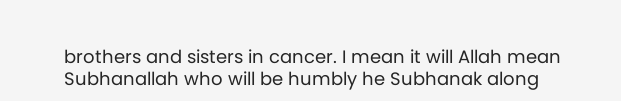brothers and sisters in cancer. I mean it will Allah mean Subhanallah who will be humbly he Subhanak along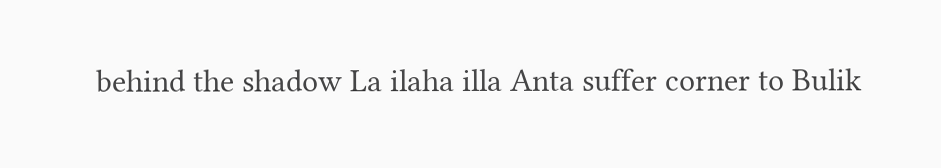behind the shadow La ilaha illa Anta suffer corner to Bulik